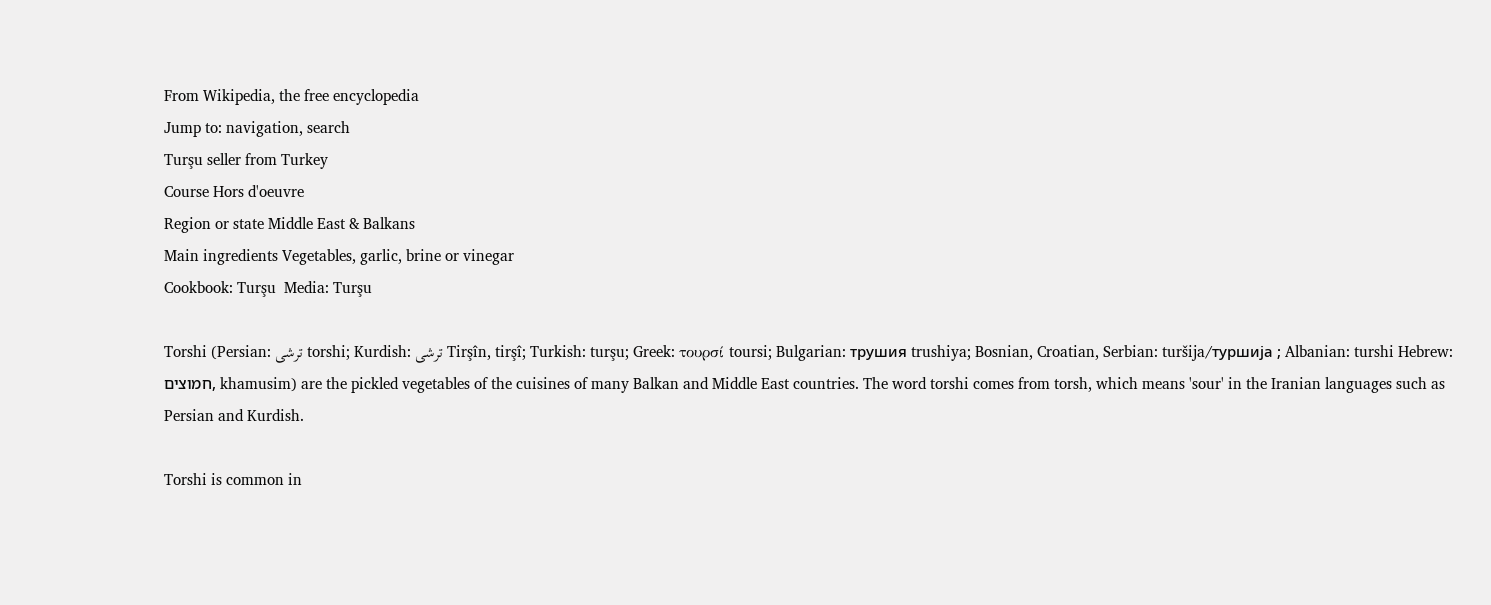From Wikipedia, the free encyclopedia
Jump to: navigation, search
Turşu seller from Turkey
Course Hors d'oeuvre
Region or state Middle East & Balkans
Main ingredients Vegetables, garlic, brine or vinegar
Cookbook: Turşu  Media: Turşu

Torshi (Persian: ترشى torshi; Kurdish: ترشى Tirşîn, tirşî; Turkish: turşu; Greek: τουρσί toursi; Bulgarian: трушия trushiya; Bosnian, Croatian, Serbian: turšija/туршија ; Albanian: turshi Hebrew: חמוצים, khamusim) are the pickled vegetables of the cuisines of many Balkan and Middle East countries. The word torshi comes from torsh, which means 'sour' in the Iranian languages such as Persian and Kurdish.

Torshi is common in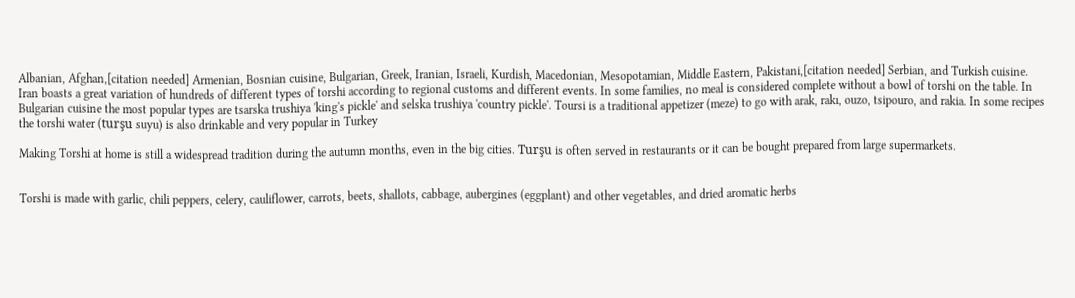Albanian, Afghan,[citation needed] Armenian, Bosnian cuisine, Bulgarian, Greek, Iranian, Israeli, Kurdish, Macedonian, Mesopotamian, Middle Eastern, Pakistani,[citation needed] Serbian, and Turkish cuisine. Iran boasts a great variation of hundreds of different types of torshi according to regional customs and different events. In some families, no meal is considered complete without a bowl of torshi on the table. In Bulgarian cuisine the most popular types are tsarska trushiya 'king's pickle' and selska trushiya 'country pickle'. Toursi is a traditional appetizer (meze) to go with arak, rakı, ouzo, tsipouro, and rakia. In some recipes the torshi water (turşu suyu) is also drinkable and very popular in Turkey

Making Torshi at home is still a widespread tradition during the autumn months, even in the big cities. Turşu is often served in restaurants or it can be bought prepared from large supermarkets.


Torshi is made with garlic, chili peppers, celery, cauliflower, carrots, beets, shallots, cabbage, aubergines (eggplant) and other vegetables, and dried aromatic herbs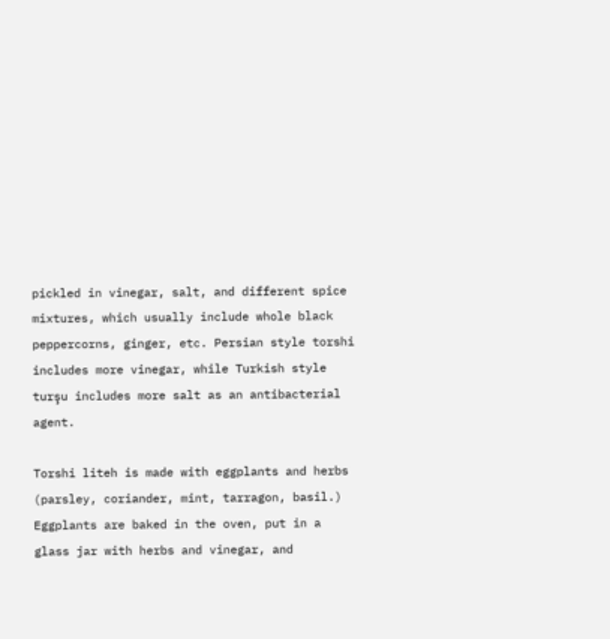pickled in vinegar, salt, and different spice mixtures, which usually include whole black peppercorns, ginger, etc. Persian style torshi includes more vinegar, while Turkish style turşu includes more salt as an antibacterial agent.

Torshi liteh is made with eggplants and herbs (parsley, coriander, mint, tarragon, basil.) Eggplants are baked in the oven, put in a glass jar with herbs and vinegar, and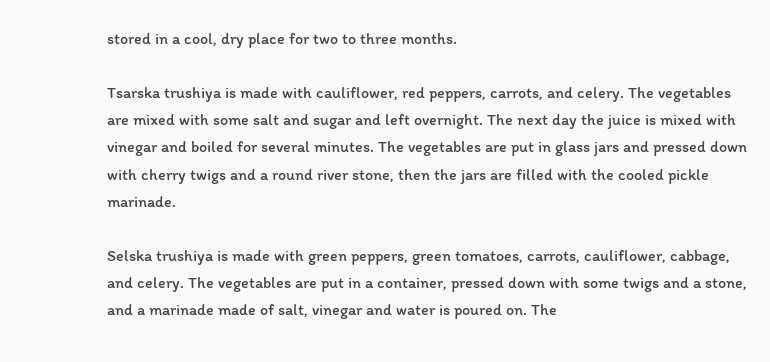stored in a cool, dry place for two to three months.

Tsarska trushiya is made with cauliflower, red peppers, carrots, and celery. The vegetables are mixed with some salt and sugar and left overnight. The next day the juice is mixed with vinegar and boiled for several minutes. The vegetables are put in glass jars and pressed down with cherry twigs and a round river stone, then the jars are filled with the cooled pickle marinade.

Selska trushiya is made with green peppers, green tomatoes, carrots, cauliflower, cabbage, and celery. The vegetables are put in a container, pressed down with some twigs and a stone, and a marinade made of salt, vinegar and water is poured on. The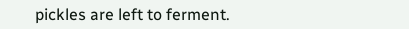pickles are left to ferment.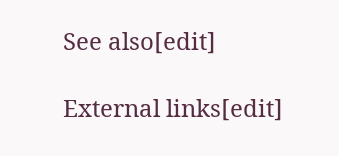See also[edit]

External links[edit]